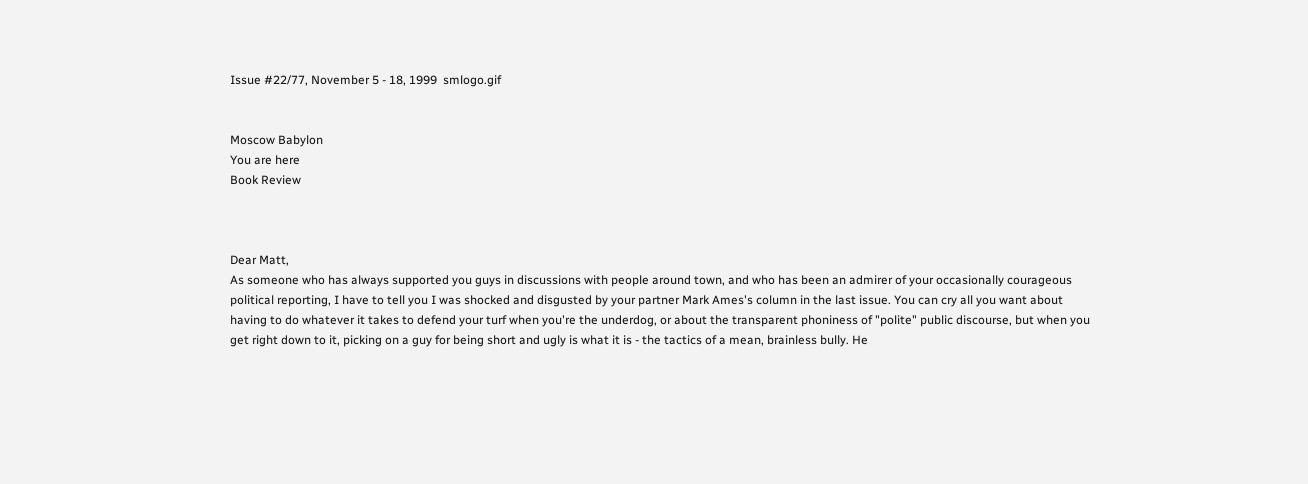Issue #22/77, November 5 - 18, 1999  smlogo.gif


Moscow Babylon
You are here
Book Review



Dear Matt,
As someone who has always supported you guys in discussions with people around town, and who has been an admirer of your occasionally courageous political reporting, I have to tell you I was shocked and disgusted by your partner Mark Ames's column in the last issue. You can cry all you want about having to do whatever it takes to defend your turf when you're the underdog, or about the transparent phoniness of "polite" public discourse, but when you get right down to it, picking on a guy for being short and ugly is what it is - the tactics of a mean, brainless bully. He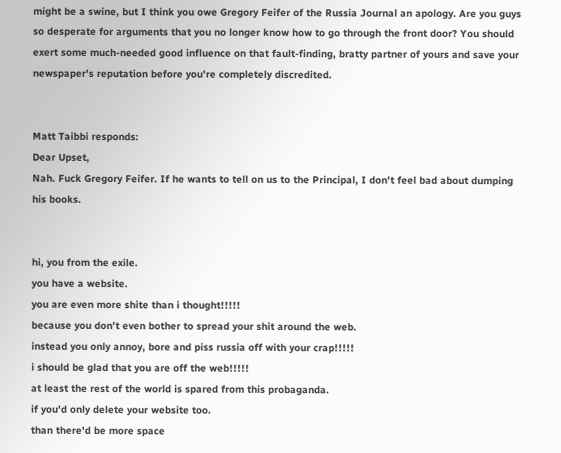might be a swine, but I think you owe Gregory Feifer of the Russia Journal an apology. Are you guys so desperate for arguments that you no longer know how to go through the front door? You should exert some much-needed good influence on that fault-finding, bratty partner of yours and save your newspaper's reputation before you're completely discredited.


Matt Taibbi responds:
Dear Upset,
Nah. Fuck Gregory Feifer. If he wants to tell on us to the Principal, I don't feel bad about dumping his books.


hi, you from the exile.
you have a website.
you are even more shite than i thought!!!!!
because you don't even bother to spread your shit around the web.
instead you only annoy, bore and piss russia off with your crap!!!!!
i should be glad that you are off the web!!!!!
at least the rest of the world is spared from this probaganda.
if you'd only delete your website too.
than there'd be more space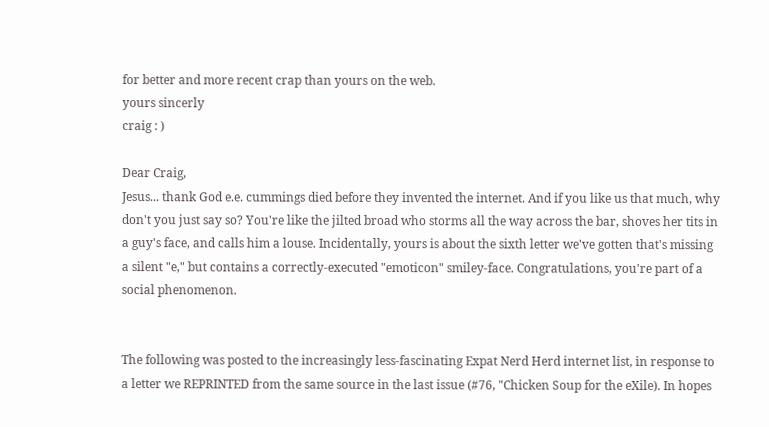for better and more recent crap than yours on the web.
yours sincerly
craig : )

Dear Craig,
Jesus... thank God e.e. cummings died before they invented the internet. And if you like us that much, why don't you just say so? You're like the jilted broad who storms all the way across the bar, shoves her tits in a guy's face, and calls him a louse. Incidentally, yours is about the sixth letter we've gotten that's missing a silent "e," but contains a correctly-executed "emoticon" smiley-face. Congratulations, you're part of a social phenomenon.


The following was posted to the increasingly less-fascinating Expat Nerd Herd internet list, in response to a letter we REPRINTED from the same source in the last issue (#76, "Chicken Soup for the eXile). In hopes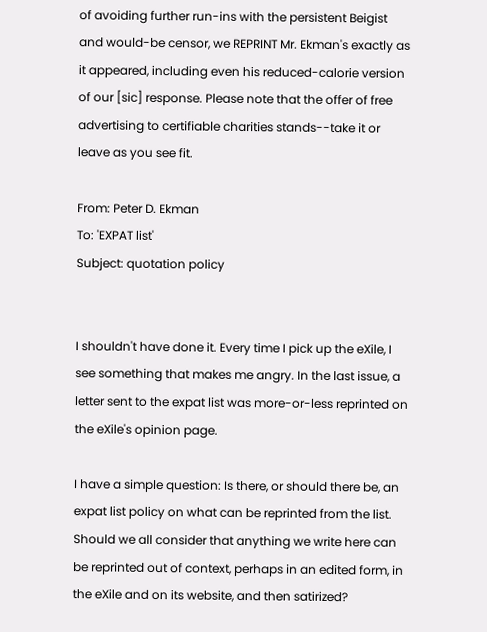of avoiding further run-ins with the persistent Beigist and would-be censor, we REPRINT Mr. Ekman's exactly as it appeared, including even his reduced-calorie version of our [sic] response. Please note that the offer of free advertising to certifiable charities stands--take it or leave as you see fit.

From: Peter D. Ekman
To: 'EXPAT list'
Subject: quotation policy


I shouldn't have done it. Every time I pick up the eXile, I see something that makes me angry. In the last issue, a letter sent to the expat list was more-or-less reprinted on the eXile's opinion page.

I have a simple question: Is there, or should there be, an expat list policy on what can be reprinted from the list. Should we all consider that anything we write here can be reprinted out of context, perhaps in an edited form, in the eXile and on its website, and then satirized?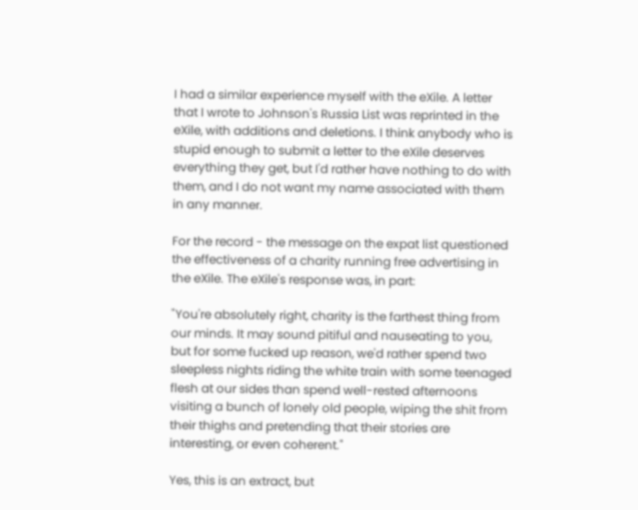I had a similar experience myself with the eXile. A letter that I wrote to Johnson's Russia List was reprinted in the eXile, with additions and deletions. I think anybody who is stupid enough to submit a letter to the eXile deserves everything they get, but I'd rather have nothing to do with them, and I do not want my name associated with them in any manner.

For the record - the message on the expat list questioned the effectiveness of a charity running free advertising in the eXile. The eXile's response was, in part:

"You're absolutely right, charity is the farthest thing from our minds. It may sound pitiful and nauseating to you, but for some fucked up reason, we'd rather spend two sleepless nights riding the white train with some teenaged flesh at our sides than spend well-rested afternoons visiting a bunch of lonely old people, wiping the shit from their thighs and pretending that their stories are interesting, or even coherent."

Yes, this is an extract, but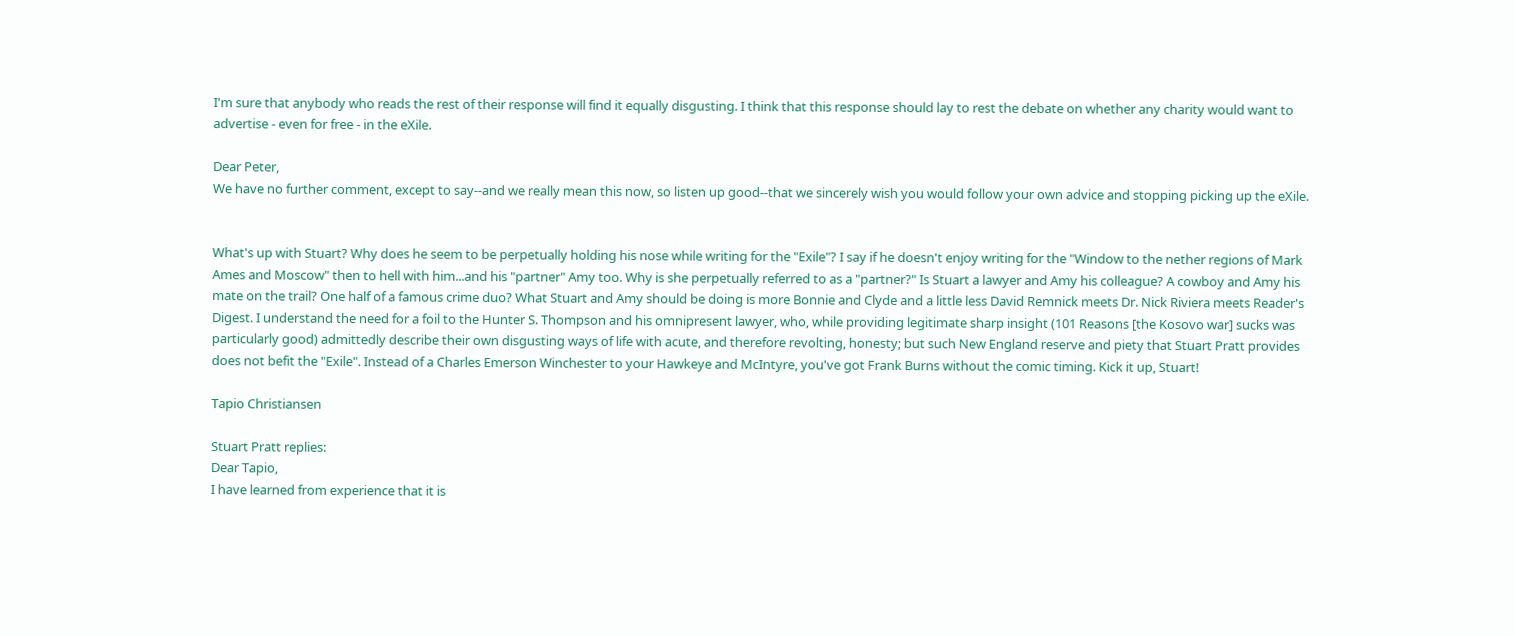I'm sure that anybody who reads the rest of their response will find it equally disgusting. I think that this response should lay to rest the debate on whether any charity would want to advertise - even for free - in the eXile.

Dear Peter,
We have no further comment, except to say--and we really mean this now, so listen up good--that we sincerely wish you would follow your own advice and stopping picking up the eXile.


What's up with Stuart? Why does he seem to be perpetually holding his nose while writing for the "Exile"? I say if he doesn't enjoy writing for the "Window to the nether regions of Mark Ames and Moscow" then to hell with him...and his "partner" Amy too. Why is she perpetually referred to as a "partner?" Is Stuart a lawyer and Amy his colleague? A cowboy and Amy his mate on the trail? One half of a famous crime duo? What Stuart and Amy should be doing is more Bonnie and Clyde and a little less David Remnick meets Dr. Nick Riviera meets Reader's Digest. I understand the need for a foil to the Hunter S. Thompson and his omnipresent lawyer, who, while providing legitimate sharp insight (101 Reasons [the Kosovo war] sucks was particularly good) admittedly describe their own disgusting ways of life with acute, and therefore revolting, honesty; but such New England reserve and piety that Stuart Pratt provides does not befit the "Exile". Instead of a Charles Emerson Winchester to your Hawkeye and McIntyre, you've got Frank Burns without the comic timing. Kick it up, Stuart!

Tapio Christiansen

Stuart Pratt replies:
Dear Tapio,
I have learned from experience that it is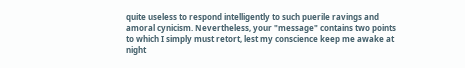quite useless to respond intelligently to such puerile ravings and amoral cynicism. Nevertheless, your "message" contains two points to which I simply must retort, lest my conscience keep me awake at night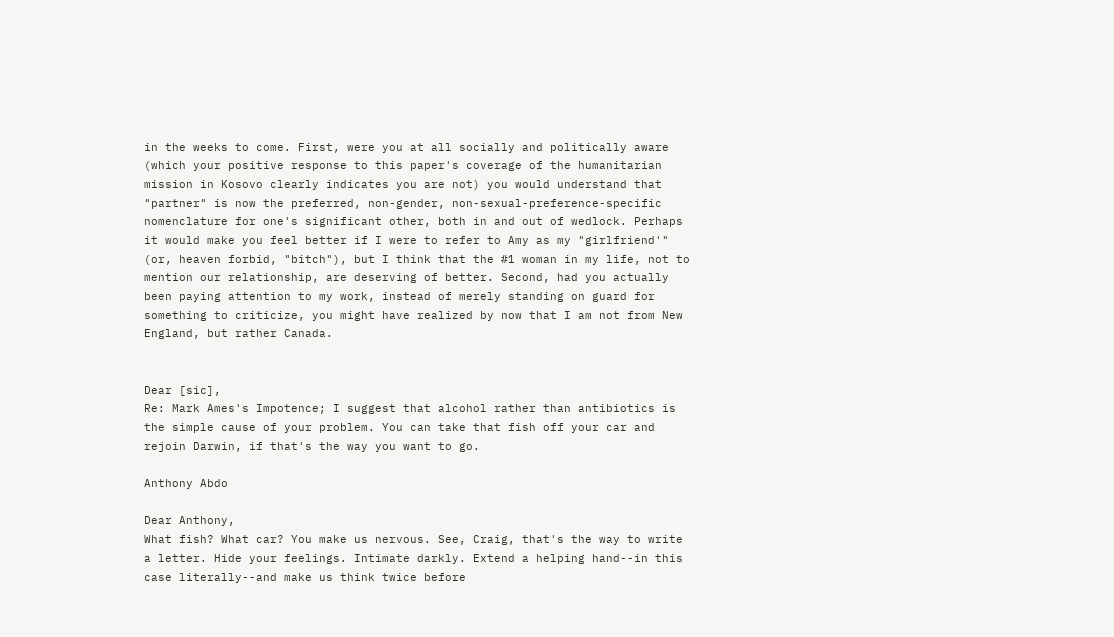in the weeks to come. First, were you at all socially and politically aware (which your positive response to this paper's coverage of the humanitarian mission in Kosovo clearly indicates you are not) you would understand that "partner" is now the preferred, non-gender, non-sexual-preference-specific nomenclature for one's significant other, both in and out of wedlock. Perhaps it would make you feel better if I were to refer to Amy as my "girlfriend'" (or, heaven forbid, "bitch"), but I think that the #1 woman in my life, not to mention our relationship, are deserving of better. Second, had you actually been paying attention to my work, instead of merely standing on guard for something to criticize, you might have realized by now that I am not from New England, but rather Canada.


Dear [sic],
Re: Mark Ames's Impotence; I suggest that alcohol rather than antibiotics is the simple cause of your problem. You can take that fish off your car and rejoin Darwin, if that's the way you want to go.

Anthony Abdo

Dear Anthony,
What fish? What car? You make us nervous. See, Craig, that's the way to write a letter. Hide your feelings. Intimate darkly. Extend a helping hand--in this case literally--and make us think twice before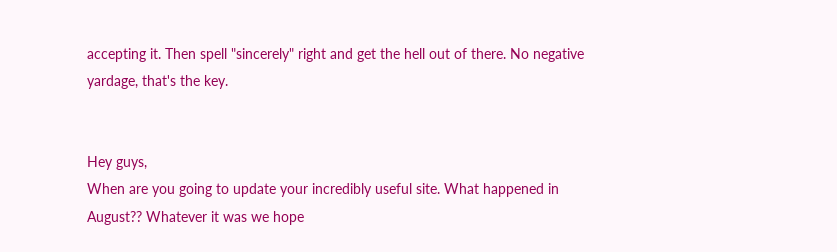accepting it. Then spell "sincerely" right and get the hell out of there. No negative yardage, that's the key.


Hey guys,
When are you going to update your incredibly useful site. What happened in August?? Whatever it was we hope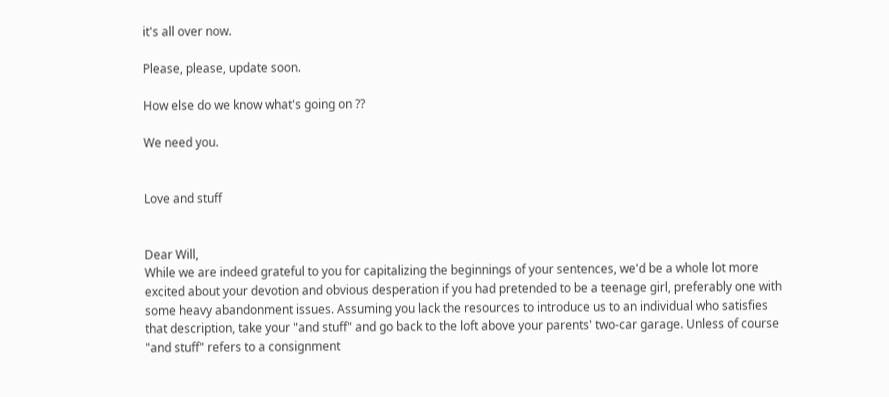it's all over now.

Please, please, update soon.

How else do we know what's going on ??

We need you.


Love and stuff


Dear Will,
While we are indeed grateful to you for capitalizing the beginnings of your sentences, we'd be a whole lot more excited about your devotion and obvious desperation if you had pretended to be a teenage girl, preferably one with some heavy abandonment issues. Assuming you lack the resources to introduce us to an individual who satisfies that description, take your "and stuff" and go back to the loft above your parents' two-car garage. Unless of course "and stuff" refers to a consignment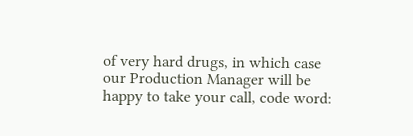of very hard drugs, in which case our Production Manager will be happy to take your call, code word: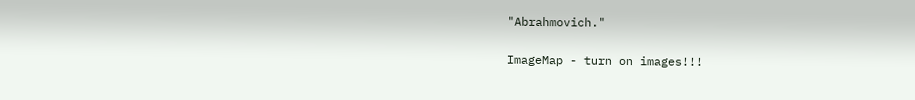"Abrahmovich."

ImageMap - turn on images!!!